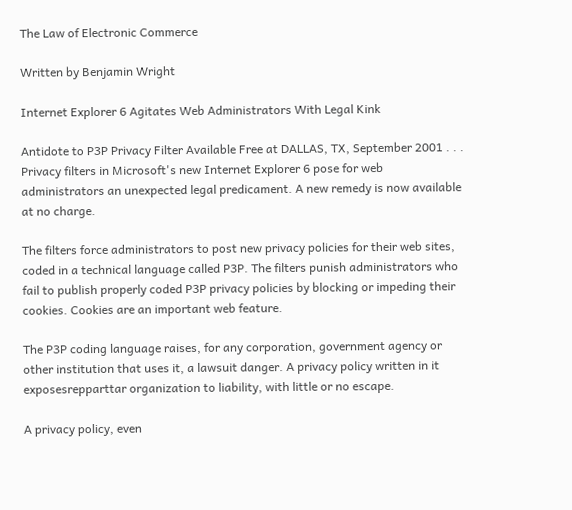The Law of Electronic Commerce

Written by Benjamin Wright

Internet Explorer 6 Agitates Web Administrators With Legal Kink

Antidote to P3P Privacy Filter Available Free at DALLAS, TX, September 2001 . . . Privacy filters in Microsoft's new Internet Explorer 6 pose for web administrators an unexpected legal predicament. A new remedy is now available at no charge.

The filters force administrators to post new privacy policies for their web sites, coded in a technical language called P3P. The filters punish administrators who fail to publish properly coded P3P privacy policies by blocking or impeding their cookies. Cookies are an important web feature.

The P3P coding language raises, for any corporation, government agency or other institution that uses it, a lawsuit danger. A privacy policy written in it exposesrepparttar organization to liability, with little or no escape.

A privacy policy, even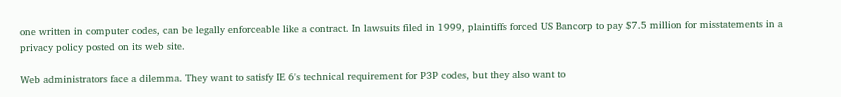one written in computer codes, can be legally enforceable like a contract. In lawsuits filed in 1999, plaintiffs forced US Bancorp to pay $7.5 million for misstatements in a privacy policy posted on its web site.

Web administrators face a dilemma. They want to satisfy IE 6's technical requirement for P3P codes, but they also want to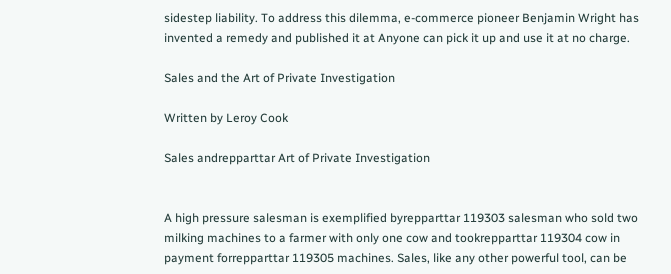sidestep liability. To address this dilemma, e-commerce pioneer Benjamin Wright has invented a remedy and published it at Anyone can pick it up and use it at no charge.

Sales and the Art of Private Investigation

Written by Leroy Cook

Sales andrepparttar Art of Private Investigation


A high pressure salesman is exemplified byrepparttar 119303 salesman who sold two milking machines to a farmer with only one cow and tookrepparttar 119304 cow in payment forrepparttar 119305 machines. Sales, like any other powerful tool, can be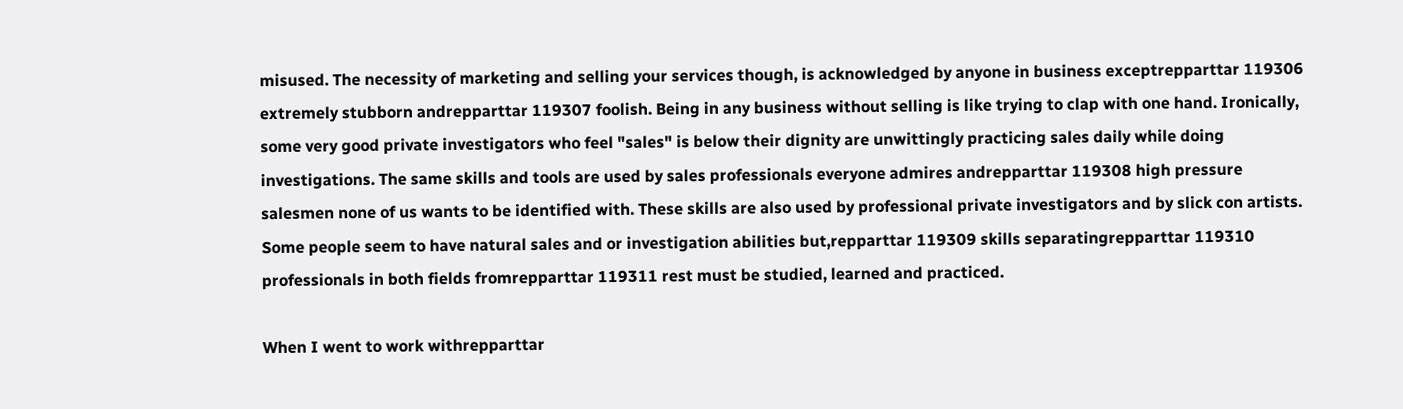misused. The necessity of marketing and selling your services though, is acknowledged by anyone in business exceptrepparttar 119306 extremely stubborn andrepparttar 119307 foolish. Being in any business without selling is like trying to clap with one hand. Ironically, some very good private investigators who feel "sales" is below their dignity are unwittingly practicing sales daily while doing investigations. The same skills and tools are used by sales professionals everyone admires andrepparttar 119308 high pressure salesmen none of us wants to be identified with. These skills are also used by professional private investigators and by slick con artists. Some people seem to have natural sales and or investigation abilities but,repparttar 119309 skills separatingrepparttar 119310 professionals in both fields fromrepparttar 119311 rest must be studied, learned and practiced.

When I went to work withrepparttar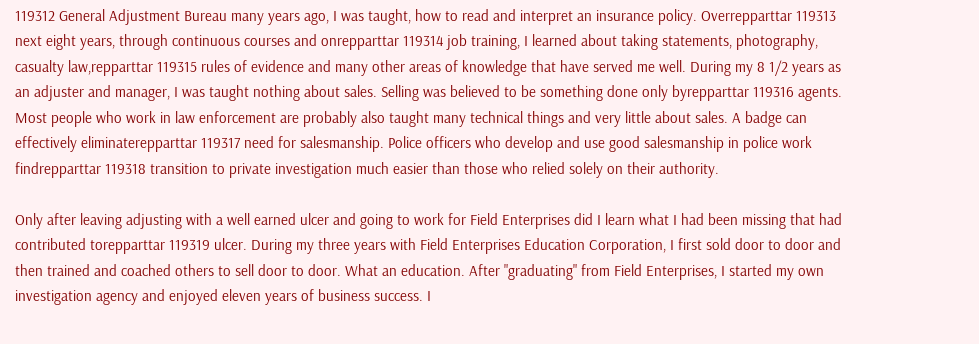119312 General Adjustment Bureau many years ago, I was taught, how to read and interpret an insurance policy. Overrepparttar 119313 next eight years, through continuous courses and onrepparttar 119314 job training, I learned about taking statements, photography, casualty law,repparttar 119315 rules of evidence and many other areas of knowledge that have served me well. During my 8 1/2 years as an adjuster and manager, I was taught nothing about sales. Selling was believed to be something done only byrepparttar 119316 agents. Most people who work in law enforcement are probably also taught many technical things and very little about sales. A badge can effectively eliminaterepparttar 119317 need for salesmanship. Police officers who develop and use good salesmanship in police work findrepparttar 119318 transition to private investigation much easier than those who relied solely on their authority.

Only after leaving adjusting with a well earned ulcer and going to work for Field Enterprises did I learn what I had been missing that had contributed torepparttar 119319 ulcer. During my three years with Field Enterprises Education Corporation, I first sold door to door and then trained and coached others to sell door to door. What an education. After "graduating" from Field Enterprises, I started my own investigation agency and enjoyed eleven years of business success. I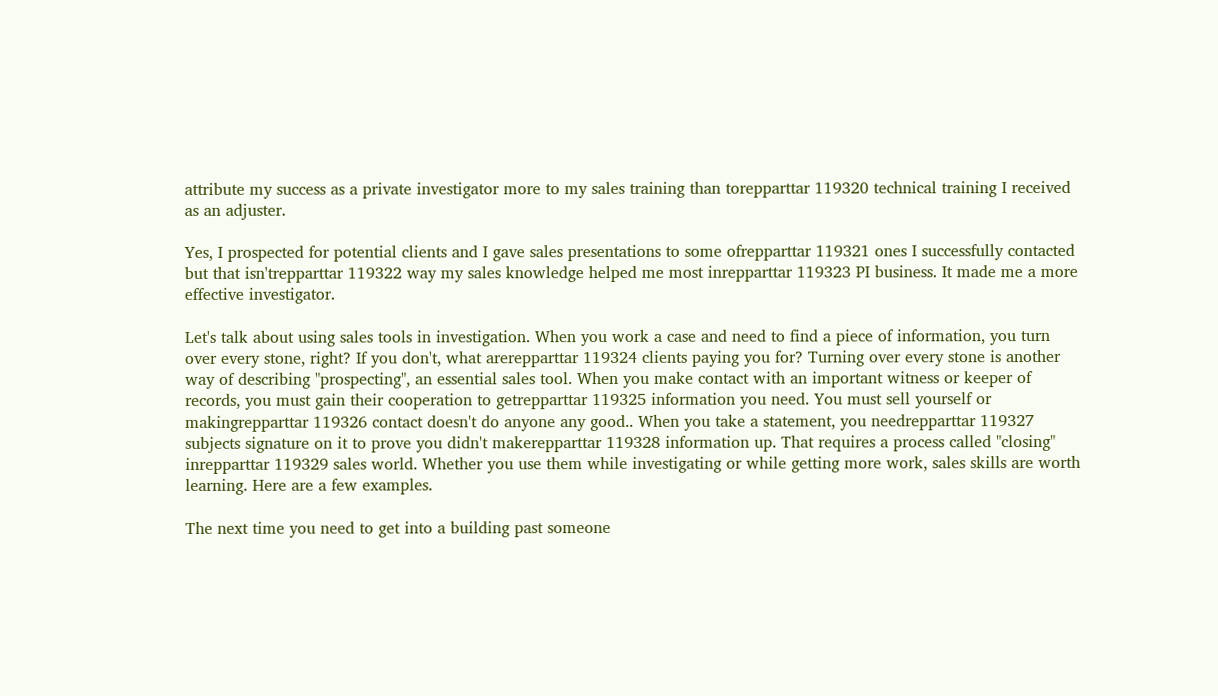attribute my success as a private investigator more to my sales training than torepparttar 119320 technical training I received as an adjuster.

Yes, I prospected for potential clients and I gave sales presentations to some ofrepparttar 119321 ones I successfully contacted but that isn'trepparttar 119322 way my sales knowledge helped me most inrepparttar 119323 PI business. It made me a more effective investigator.

Let's talk about using sales tools in investigation. When you work a case and need to find a piece of information, you turn over every stone, right? If you don't, what arerepparttar 119324 clients paying you for? Turning over every stone is another way of describing "prospecting", an essential sales tool. When you make contact with an important witness or keeper of records, you must gain their cooperation to getrepparttar 119325 information you need. You must sell yourself or makingrepparttar 119326 contact doesn't do anyone any good.. When you take a statement, you needrepparttar 119327 subjects signature on it to prove you didn't makerepparttar 119328 information up. That requires a process called "closing" inrepparttar 119329 sales world. Whether you use them while investigating or while getting more work, sales skills are worth learning. Here are a few examples.

The next time you need to get into a building past someone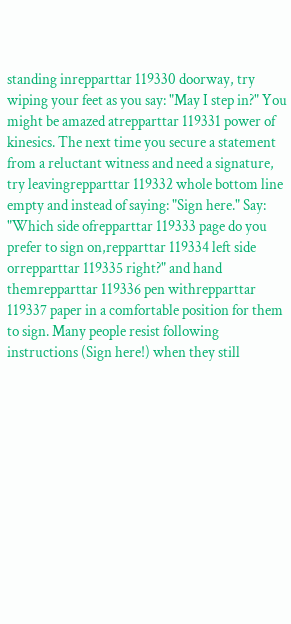standing inrepparttar 119330 doorway, try wiping your feet as you say: "May I step in?" You might be amazed atrepparttar 119331 power of kinesics. The next time you secure a statement from a reluctant witness and need a signature, try leavingrepparttar 119332 whole bottom line empty and instead of saying: "Sign here." Say: "Which side ofrepparttar 119333 page do you prefer to sign on,repparttar 119334 left side orrepparttar 119335 right?" and hand themrepparttar 119336 pen withrepparttar 119337 paper in a comfortable position for them to sign. Many people resist following instructions (Sign here!) when they still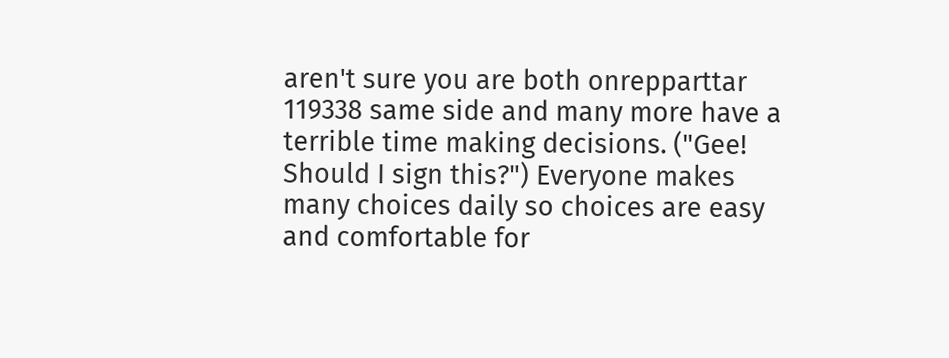aren't sure you are both onrepparttar 119338 same side and many more have a terrible time making decisions. ("Gee! Should I sign this?") Everyone makes many choices daily so choices are easy and comfortable for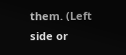them. (Left side or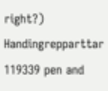right?) Handingrepparttar 119339 pen and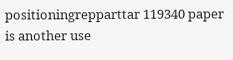positioningrepparttar 119340 paper is another use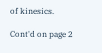of kinesics.

Cont'd on page 2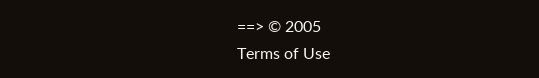==> © 2005
Terms of Use